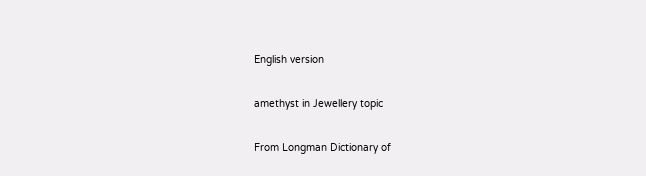English version

amethyst in Jewellery topic

From Longman Dictionary of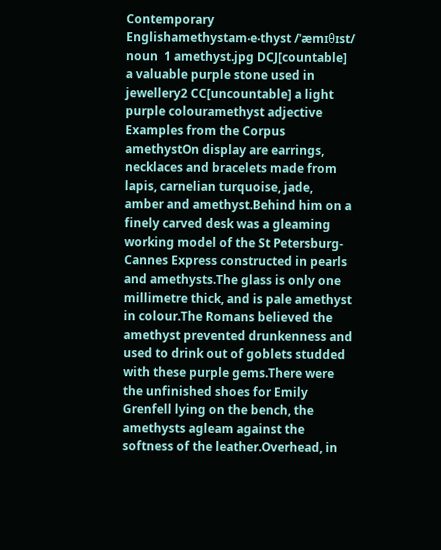Contemporary Englishamethystam‧e‧thyst /ˈæmɪθɪst/ noun  1 amethyst.jpg DCJ[countable] a valuable purple stone used in jewellery2 CC[uncountable] a light purple colouramethyst adjective
Examples from the Corpus
amethystOn display are earrings, necklaces and bracelets made from lapis, carnelian turquoise, jade, amber and amethyst.Behind him on a finely carved desk was a gleaming working model of the St Petersburg-Cannes Express constructed in pearls and amethysts.The glass is only one millimetre thick, and is pale amethyst in colour.The Romans believed the amethyst prevented drunkenness and used to drink out of goblets studded with these purple gems.There were the unfinished shoes for Emily Grenfell lying on the bench, the amethysts agleam against the softness of the leather.Overhead, in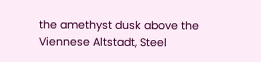the amethyst dusk above the Viennese Altstadt, Steel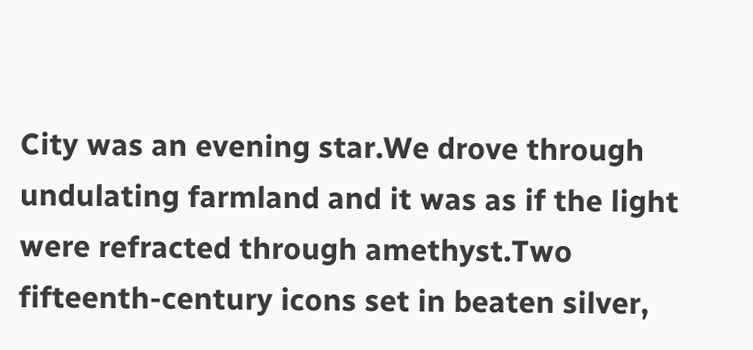City was an evening star.We drove through undulating farmland and it was as if the light were refracted through amethyst.Two fifteenth-century icons set in beaten silver,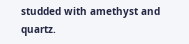studded with amethyst and quartz.